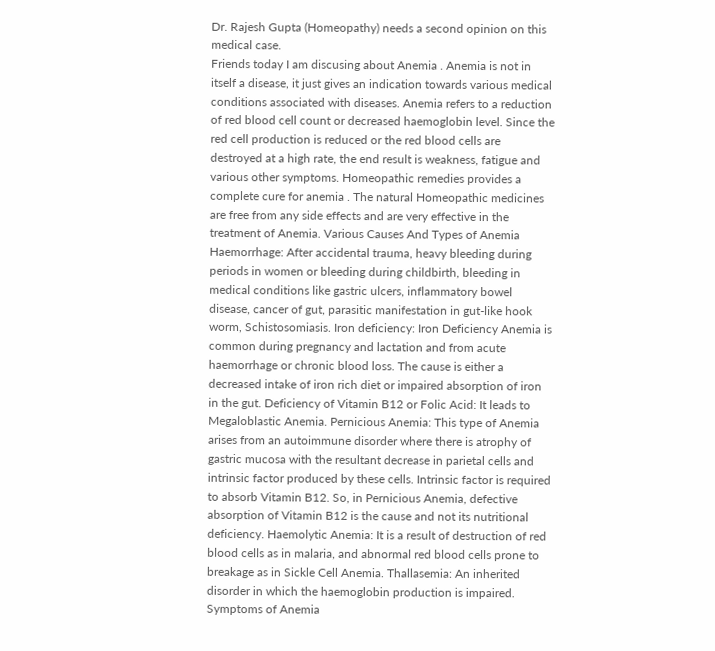Dr. Rajesh Gupta (Homeopathy) needs a second opinion on this medical case.
Friends today I am discusing about Anemia . Anemia is not in itself a disease, it just gives an indication towards various medical conditions associated with diseases. Anemia refers to a reduction of red blood cell count or decreased haemoglobin level. Since the red cell production is reduced or the red blood cells are destroyed at a high rate, the end result is weakness, fatigue and various other symptoms. Homeopathic remedies provides a complete cure for anemia . The natural Homeopathic medicines are free from any side effects and are very effective in the treatment of Anemia. Various Causes And Types of Anemia Haemorrhage: After accidental trauma, heavy bleeding during periods in women or bleeding during childbirth, bleeding in medical conditions like gastric ulcers, inflammatory bowel disease, cancer of gut, parasitic manifestation in gut-like hook worm, Schistosomiasis. Iron deficiency: Iron Deficiency Anemia is common during pregnancy and lactation and from acute haemorrhage or chronic blood loss. The cause is either a decreased intake of iron rich diet or impaired absorption of iron in the gut. Deficiency of Vitamin B12 or Folic Acid: It leads to Megaloblastic Anemia. Pernicious Anemia: This type of Anemia arises from an autoimmune disorder where there is atrophy of gastric mucosa with the resultant decrease in parietal cells and intrinsic factor produced by these cells. Intrinsic factor is required to absorb Vitamin B12. So, in Pernicious Anemia, defective absorption of Vitamin B12 is the cause and not its nutritional deficiency. Haemolytic Anemia: It is a result of destruction of red blood cells as in malaria, and abnormal red blood cells prone to breakage as in Sickle Cell Anemia. Thallasemia: An inherited disorder in which the haemoglobin production is impaired. Symptoms of Anemia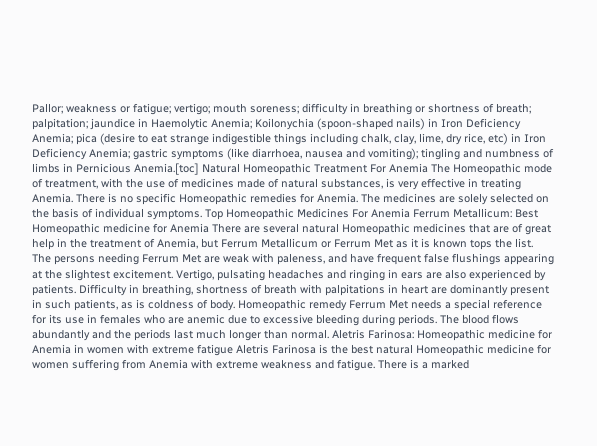Pallor; weakness or fatigue; vertigo; mouth soreness; difficulty in breathing or shortness of breath; palpitation; jaundice in Haemolytic Anemia; Koilonychia (spoon-shaped nails) in Iron Deficiency Anemia; pica (desire to eat strange indigestible things including chalk, clay, lime, dry rice, etc) in Iron Deficiency Anemia; gastric symptoms (like diarrhoea, nausea and vomiting); tingling and numbness of limbs in Pernicious Anemia.[toc] Natural Homeopathic Treatment For Anemia The Homeopathic mode of treatment, with the use of medicines made of natural substances, is very effective in treating Anemia. There is no specific Homeopathic remedies for Anemia. The medicines are solely selected on the basis of individual symptoms. Top Homeopathic Medicines For Anemia Ferrum Metallicum: Best Homeopathic medicine for Anemia There are several natural Homeopathic medicines that are of great help in the treatment of Anemia, but Ferrum Metallicum or Ferrum Met as it is known tops the list. The persons needing Ferrum Met are weak with paleness, and have frequent false flushings appearing at the slightest excitement. Vertigo, pulsating headaches and ringing in ears are also experienced by patients. Difficulty in breathing, shortness of breath with palpitations in heart are dominantly present in such patients, as is coldness of body. Homeopathic remedy Ferrum Met needs a special reference for its use in females who are anemic due to excessive bleeding during periods. The blood flows abundantly and the periods last much longer than normal. Aletris Farinosa: Homeopathic medicine for Anemia in women with extreme fatigue Aletris Farinosa is the best natural Homeopathic medicine for women suffering from Anemia with extreme weakness and fatigue. There is a marked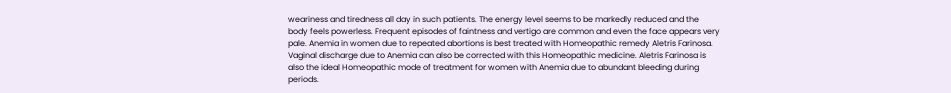weariness and tiredness all day in such patients. The energy level seems to be markedly reduced and the body feels powerless. Frequent episodes of faintness and vertigo are common and even the face appears very pale. Anemia in women due to repeated abortions is best treated with Homeopathic remedy Aletris Farinosa. Vaginal discharge due to Anemia can also be corrected with this Homeopathic medicine. Aletris Farinosa is also the ideal Homeopathic mode of treatment for women with Anemia due to abundant bleeding during periods.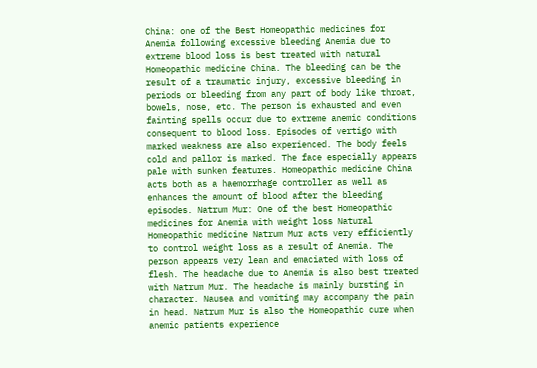China: one of the Best Homeopathic medicines for Anemia following excessive bleeding Anemia due to extreme blood loss is best treated with natural Homeopathic medicine China. The bleeding can be the result of a traumatic injury, excessive bleeding in periods or bleeding from any part of body like throat, bowels, nose, etc. The person is exhausted and even fainting spells occur due to extreme anemic conditions consequent to blood loss. Episodes of vertigo with marked weakness are also experienced. The body feels cold and pallor is marked. The face especially appears pale with sunken features. Homeopathic medicine China acts both as a haemorrhage controller as well as enhances the amount of blood after the bleeding episodes. Natrum Mur: One of the best Homeopathic medicines for Anemia with weight loss Natural Homeopathic medicine Natrum Mur acts very efficiently to control weight loss as a result of Anemia. The person appears very lean and emaciated with loss of flesh. The headache due to Anemia is also best treated with Natrum Mur. The headache is mainly bursting in character. Nausea and vomiting may accompany the pain in head. Natrum Mur is also the Homeopathic cure when anemic patients experience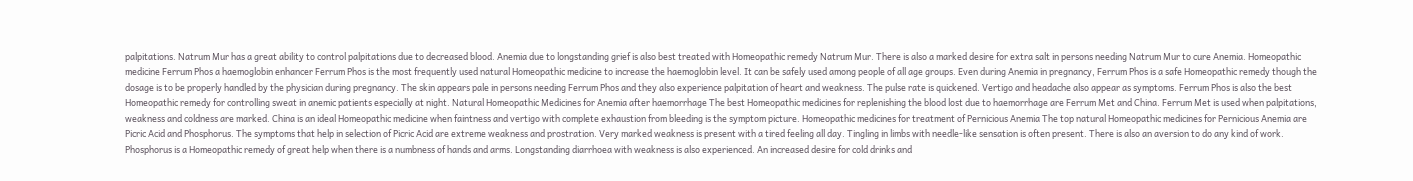palpitations. Natrum Mur has a great ability to control palpitations due to decreased blood. Anemia due to longstanding grief is also best treated with Homeopathic remedy Natrum Mur. There is also a marked desire for extra salt in persons needing Natrum Mur to cure Anemia. Homeopathic medicine Ferrum Phos a haemoglobin enhancer Ferrum Phos is the most frequently used natural Homeopathic medicine to increase the haemoglobin level. It can be safely used among people of all age groups. Even during Anemia in pregnancy, Ferrum Phos is a safe Homeopathic remedy though the dosage is to be properly handled by the physician during pregnancy. The skin appears pale in persons needing Ferrum Phos and they also experience palpitation of heart and weakness. The pulse rate is quickened. Vertigo and headache also appear as symptoms. Ferrum Phos is also the best Homeopathic remedy for controlling sweat in anemic patients especially at night. Natural Homeopathic Medicines for Anemia after haemorrhage The best Homeopathic medicines for replenishing the blood lost due to haemorrhage are Ferrum Met and China. Ferrum Met is used when palpitations, weakness and coldness are marked. China is an ideal Homeopathic medicine when faintness and vertigo with complete exhaustion from bleeding is the symptom picture. Homeopathic medicines for treatment of Pernicious Anemia The top natural Homeopathic medicines for Pernicious Anemia are Picric Acid and Phosphorus. The symptoms that help in selection of Picric Acid are extreme weakness and prostration. Very marked weakness is present with a tired feeling all day. Tingling in limbs with needle-like sensation is often present. There is also an aversion to do any kind of work. Phosphorus is a Homeopathic remedy of great help when there is a numbness of hands and arms. Longstanding diarrhoea with weakness is also experienced. An increased desire for cold drinks and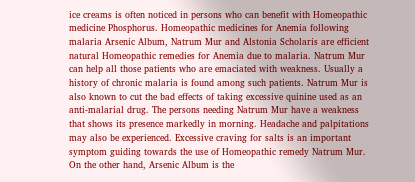ice creams is often noticed in persons who can benefit with Homeopathic medicine Phosphorus. Homeopathic medicines for Anemia following malaria Arsenic Album, Natrum Mur and Alstonia Scholaris are efficient natural Homeopathic remedies for Anemia due to malaria. Natrum Mur can help all those patients who are emaciated with weakness. Usually a history of chronic malaria is found among such patients. Natrum Mur is also known to cut the bad effects of taking excessive quinine used as an anti-malarial drug. The persons needing Natrum Mur have a weakness that shows its presence markedly in morning. Headache and palpitations may also be experienced. Excessive craving for salts is an important symptom guiding towards the use of Homeopathic remedy Natrum Mur. On the other hand, Arsenic Album is the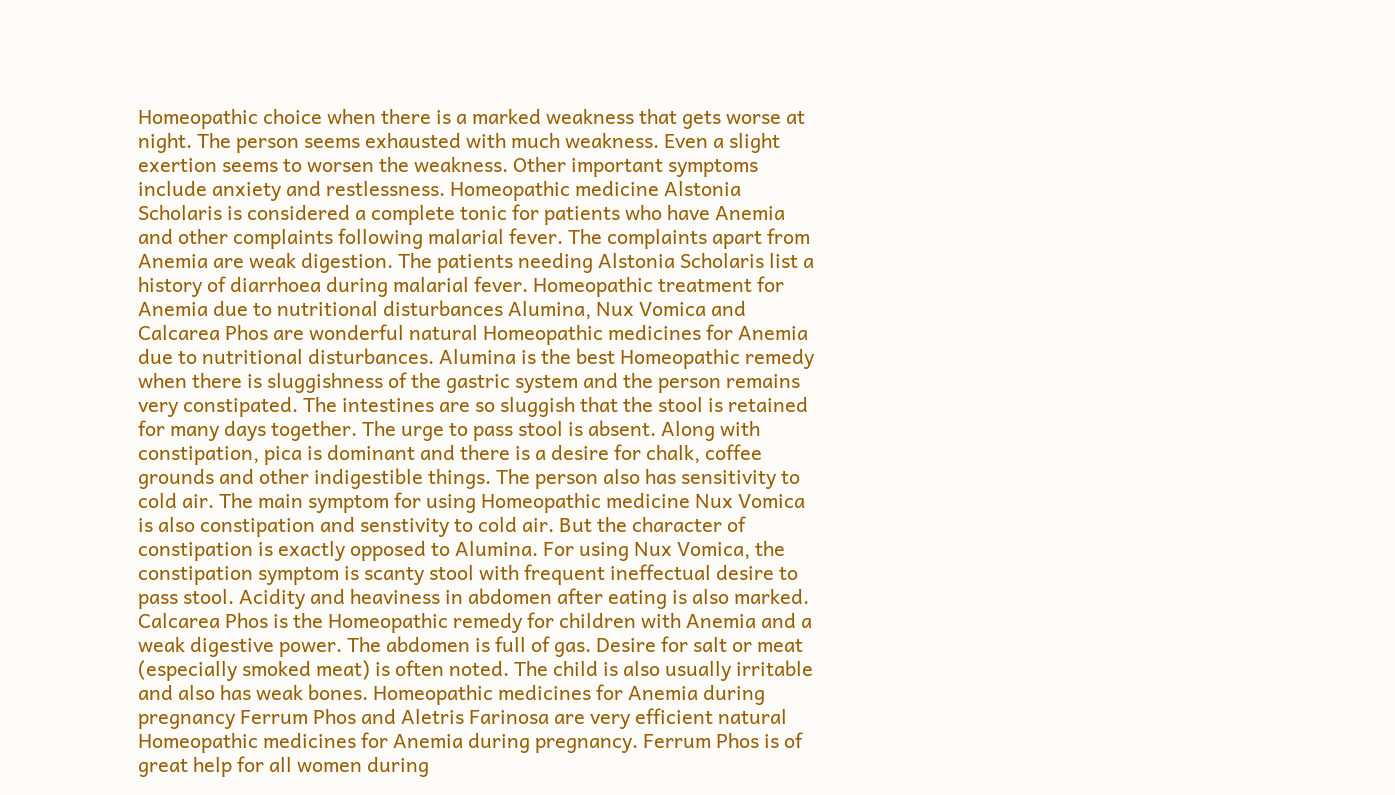Homeopathic choice when there is a marked weakness that gets worse at night. The person seems exhausted with much weakness. Even a slight exertion seems to worsen the weakness. Other important symptoms include anxiety and restlessness. Homeopathic medicine Alstonia Scholaris is considered a complete tonic for patients who have Anemia and other complaints following malarial fever. The complaints apart from Anemia are weak digestion. The patients needing Alstonia Scholaris list a history of diarrhoea during malarial fever. Homeopathic treatment for Anemia due to nutritional disturbances Alumina, Nux Vomica and Calcarea Phos are wonderful natural Homeopathic medicines for Anemia due to nutritional disturbances. Alumina is the best Homeopathic remedy when there is sluggishness of the gastric system and the person remains very constipated. The intestines are so sluggish that the stool is retained for many days together. The urge to pass stool is absent. Along with constipation, pica is dominant and there is a desire for chalk, coffee grounds and other indigestible things. The person also has sensitivity to cold air. The main symptom for using Homeopathic medicine Nux Vomica is also constipation and senstivity to cold air. But the character of constipation is exactly opposed to Alumina. For using Nux Vomica, the constipation symptom is scanty stool with frequent ineffectual desire to pass stool. Acidity and heaviness in abdomen after eating is also marked. Calcarea Phos is the Homeopathic remedy for children with Anemia and a weak digestive power. The abdomen is full of gas. Desire for salt or meat (especially smoked meat) is often noted. The child is also usually irritable and also has weak bones. Homeopathic medicines for Anemia during pregnancy Ferrum Phos and Aletris Farinosa are very efficient natural Homeopathic medicines for Anemia during pregnancy. Ferrum Phos is of great help for all women during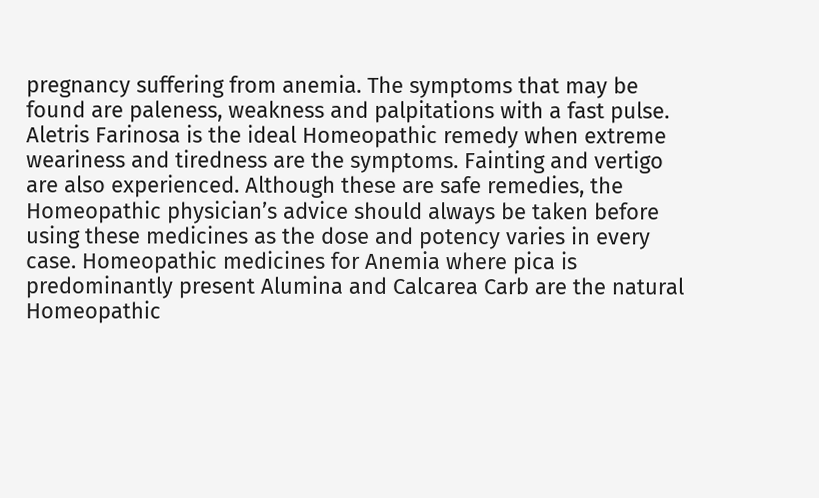pregnancy suffering from anemia. The symptoms that may be found are paleness, weakness and palpitations with a fast pulse. Aletris Farinosa is the ideal Homeopathic remedy when extreme weariness and tiredness are the symptoms. Fainting and vertigo are also experienced. Although these are safe remedies, the Homeopathic physician’s advice should always be taken before using these medicines as the dose and potency varies in every case. Homeopathic medicines for Anemia where pica is predominantly present Alumina and Calcarea Carb are the natural Homeopathic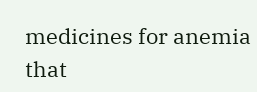medicines for anemia that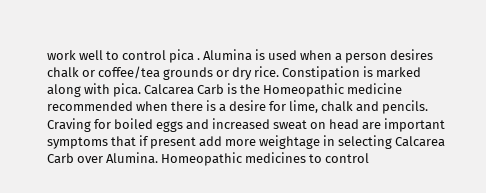work well to control pica . Alumina is used when a person desires chalk or coffee/tea grounds or dry rice. Constipation is marked along with pica. Calcarea Carb is the Homeopathic medicine recommended when there is a desire for lime, chalk and pencils. Craving for boiled eggs and increased sweat on head are important symptoms that if present add more weightage in selecting Calcarea Carb over Alumina. Homeopathic medicines to control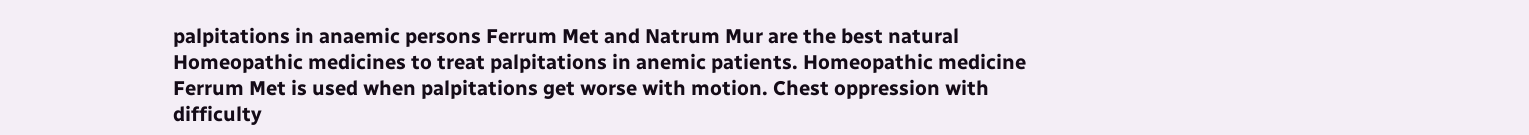palpitations in anaemic persons Ferrum Met and Natrum Mur are the best natural Homeopathic medicines to treat palpitations in anemic patients. Homeopathic medicine Ferrum Met is used when palpitations get worse with motion. Chest oppression with difficulty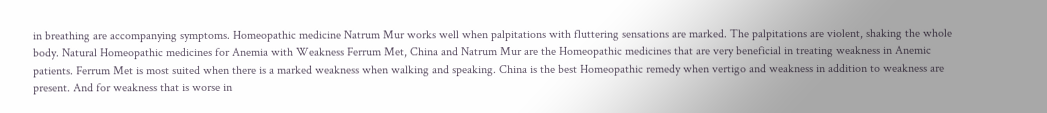in breathing are accompanying symptoms. Homeopathic medicine Natrum Mur works well when palpitations with fluttering sensations are marked. The palpitations are violent, shaking the whole body. Natural Homeopathic medicines for Anemia with Weakness Ferrum Met, China and Natrum Mur are the Homeopathic medicines that are very beneficial in treating weakness in Anemic patients. Ferrum Met is most suited when there is a marked weakness when walking and speaking. China is the best Homeopathic remedy when vertigo and weakness in addition to weakness are present. And for weakness that is worse in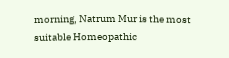morning, Natrum Mur is the most suitable Homeopathic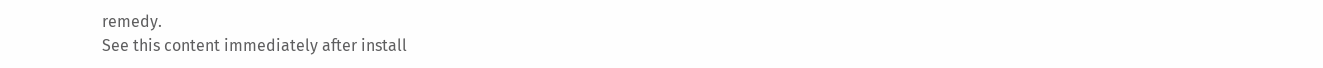remedy.
See this content immediately after install